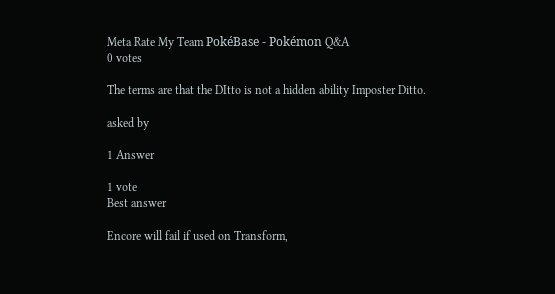Meta Rate My Team PokéBase - Pokémon Q&A
0 votes

The terms are that the DItto is not a hidden ability Imposter Ditto.

asked by

1 Answer

1 vote
Best answer

Encore will fail if used on Transform,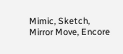Mimic, Sketch, Mirror Move, Encore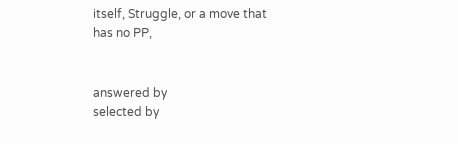itself, Struggle, or a move that has no PP,


answered by
selected by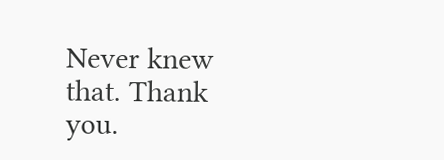Never knew that. Thank you.